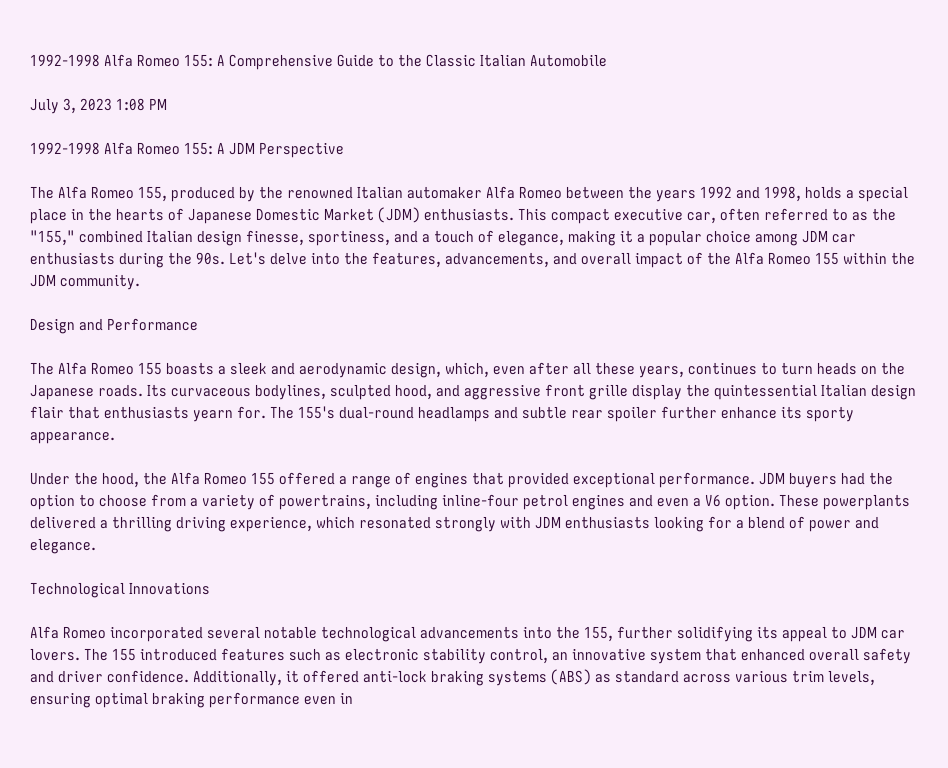1992-1998 Alfa Romeo 155: A Comprehensive Guide to the Classic Italian Automobile

July 3, 2023 1:08 PM

1992-1998 Alfa Romeo 155: A JDM Perspective

The Alfa Romeo 155, produced by the renowned Italian automaker Alfa Romeo between the years 1992 and 1998, holds a special place in the hearts of Japanese Domestic Market (JDM) enthusiasts. This compact executive car, often referred to as the "155," combined Italian design finesse, sportiness, and a touch of elegance, making it a popular choice among JDM car enthusiasts during the 90s. Let's delve into the features, advancements, and overall impact of the Alfa Romeo 155 within the JDM community.

Design and Performance

The Alfa Romeo 155 boasts a sleek and aerodynamic design, which, even after all these years, continues to turn heads on the Japanese roads. Its curvaceous bodylines, sculpted hood, and aggressive front grille display the quintessential Italian design flair that enthusiasts yearn for. The 155's dual-round headlamps and subtle rear spoiler further enhance its sporty appearance.

Under the hood, the Alfa Romeo 155 offered a range of engines that provided exceptional performance. JDM buyers had the option to choose from a variety of powertrains, including inline-four petrol engines and even a V6 option. These powerplants delivered a thrilling driving experience, which resonated strongly with JDM enthusiasts looking for a blend of power and elegance.

Technological Innovations

Alfa Romeo incorporated several notable technological advancements into the 155, further solidifying its appeal to JDM car lovers. The 155 introduced features such as electronic stability control, an innovative system that enhanced overall safety and driver confidence. Additionally, it offered anti-lock braking systems (ABS) as standard across various trim levels, ensuring optimal braking performance even in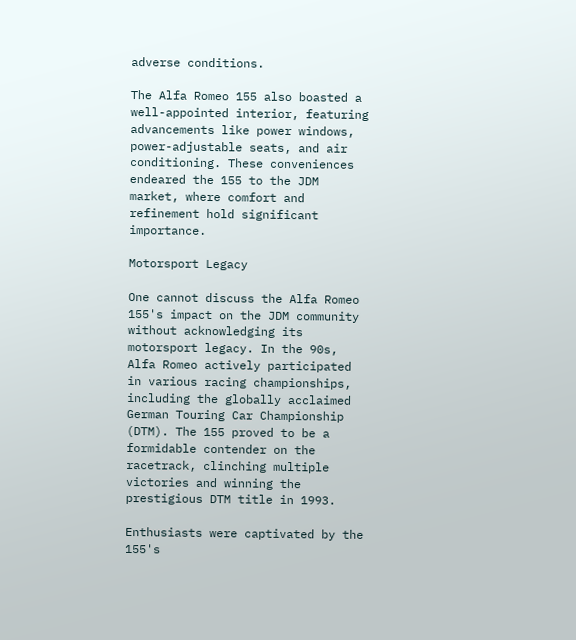adverse conditions.

The Alfa Romeo 155 also boasted a well-appointed interior, featuring advancements like power windows, power-adjustable seats, and air conditioning. These conveniences endeared the 155 to the JDM market, where comfort and refinement hold significant importance.

Motorsport Legacy

One cannot discuss the Alfa Romeo 155's impact on the JDM community without acknowledging its motorsport legacy. In the 90s, Alfa Romeo actively participated in various racing championships, including the globally acclaimed German Touring Car Championship (DTM). The 155 proved to be a formidable contender on the racetrack, clinching multiple victories and winning the prestigious DTM title in 1993.

Enthusiasts were captivated by the 155's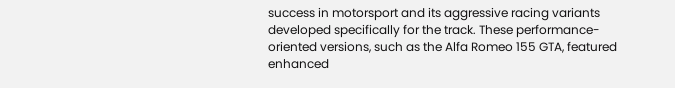success in motorsport and its aggressive racing variants developed specifically for the track. These performance-oriented versions, such as the Alfa Romeo 155 GTA, featured enhanced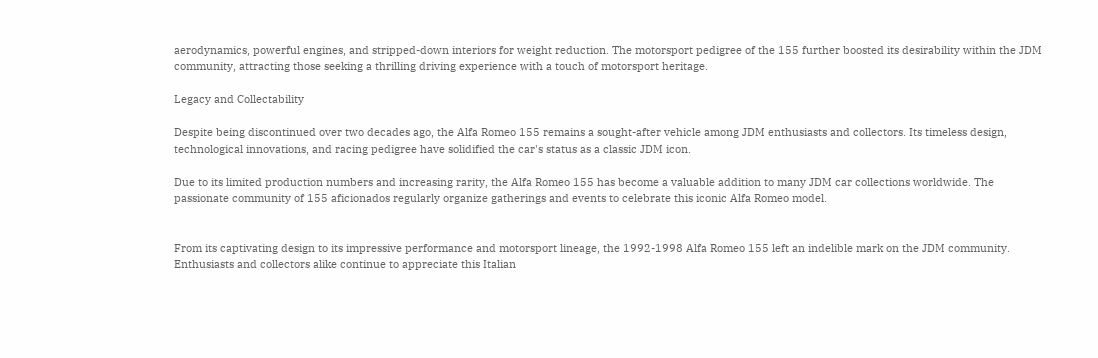aerodynamics, powerful engines, and stripped-down interiors for weight reduction. The motorsport pedigree of the 155 further boosted its desirability within the JDM community, attracting those seeking a thrilling driving experience with a touch of motorsport heritage.

Legacy and Collectability

Despite being discontinued over two decades ago, the Alfa Romeo 155 remains a sought-after vehicle among JDM enthusiasts and collectors. Its timeless design, technological innovations, and racing pedigree have solidified the car's status as a classic JDM icon.

Due to its limited production numbers and increasing rarity, the Alfa Romeo 155 has become a valuable addition to many JDM car collections worldwide. The passionate community of 155 aficionados regularly organize gatherings and events to celebrate this iconic Alfa Romeo model.


From its captivating design to its impressive performance and motorsport lineage, the 1992-1998 Alfa Romeo 155 left an indelible mark on the JDM community. Enthusiasts and collectors alike continue to appreciate this Italian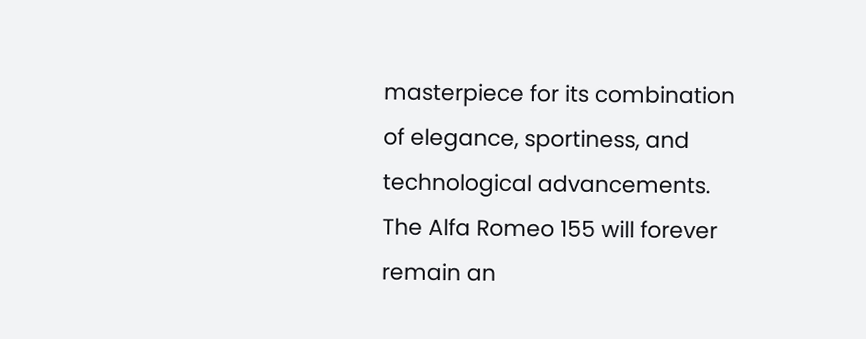masterpiece for its combination of elegance, sportiness, and technological advancements. The Alfa Romeo 155 will forever remain an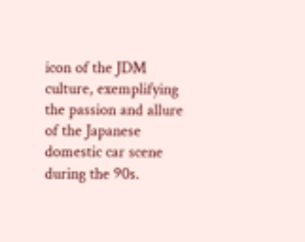icon of the JDM culture, exemplifying the passion and allure of the Japanese domestic car scene during the 90s.